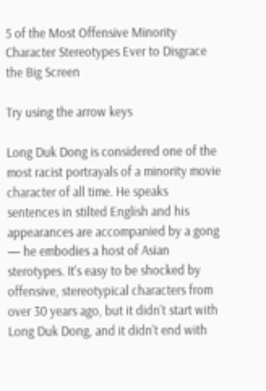5 of the Most Offensive Minority Character Stereotypes Ever to Disgrace the Big Screen

Try using the arrow keys

Long Duk Dong is considered one of the most racist portrayals of a minority movie character of all time. He speaks sentences in stilted English and his appearances are accompanied by a gong — he embodies a host of Asian sterotypes. It's easy to be shocked by offensive, stereotypical characters from over 30 years ago, but it didn't start with Long Duk Dong, and it didn't end with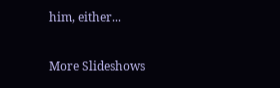him, either...

More Slideshows